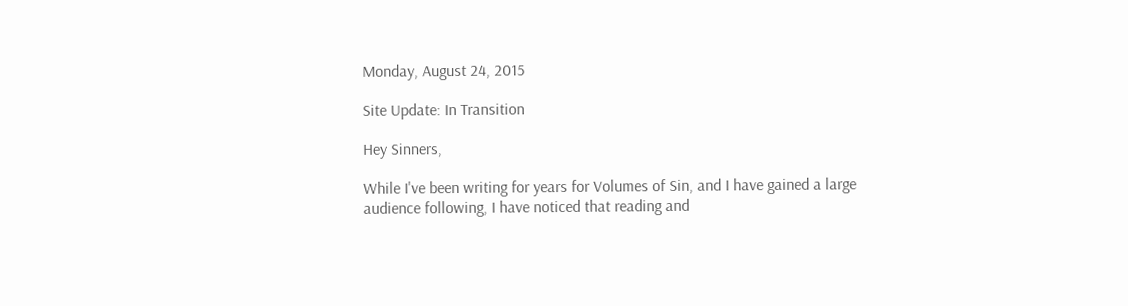Monday, August 24, 2015

Site Update: In Transition

Hey Sinners,

While I've been writing for years for Volumes of Sin, and I have gained a large audience following, I have noticed that reading and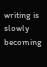writing is slowly becoming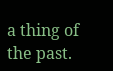a thing of the past.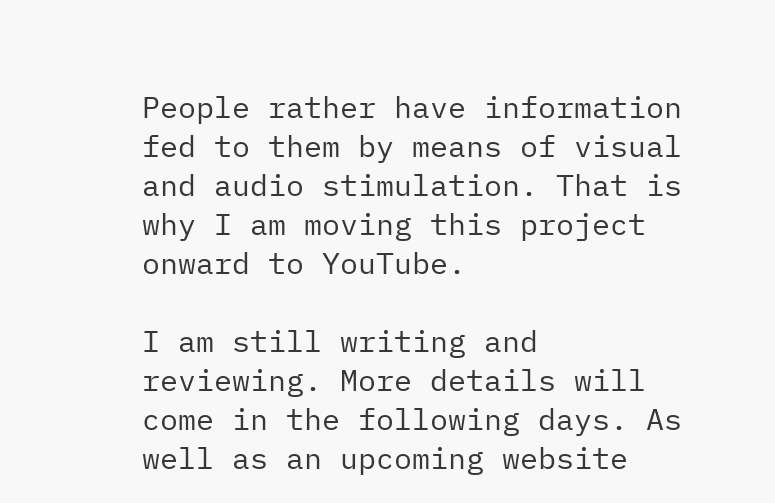People rather have information fed to them by means of visual and audio stimulation. That is why I am moving this project onward to YouTube.

I am still writing and reviewing. More details will come in the following days. As well as an upcoming website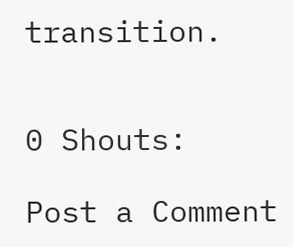transition.


0 Shouts:

Post a Comment